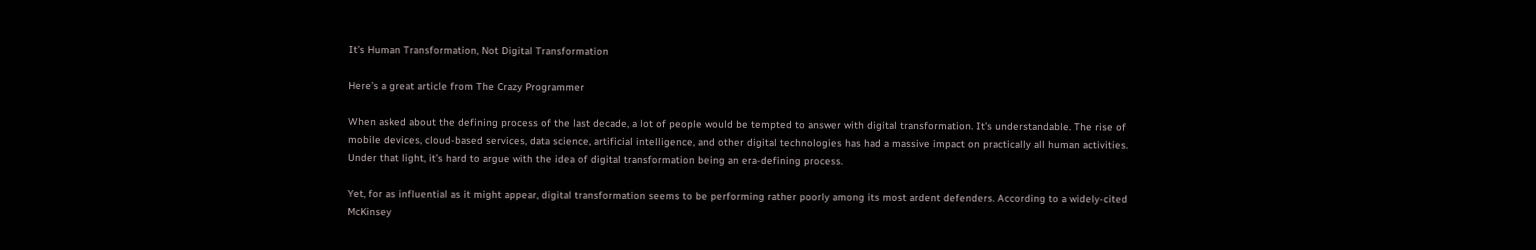It’s Human Transformation, Not Digital Transformation

Here’s a great article from The Crazy Programmer

When asked about the defining process of the last decade, a lot of people would be tempted to answer with digital transformation. It’s understandable. The rise of mobile devices, cloud-based services, data science, artificial intelligence, and other digital technologies has had a massive impact on practically all human activities. Under that light, it’s hard to argue with the idea of digital transformation being an era-defining process.

Yet, for as influential as it might appear, digital transformation seems to be performing rather poorly among its most ardent defenders. According to a widely-cited McKinsey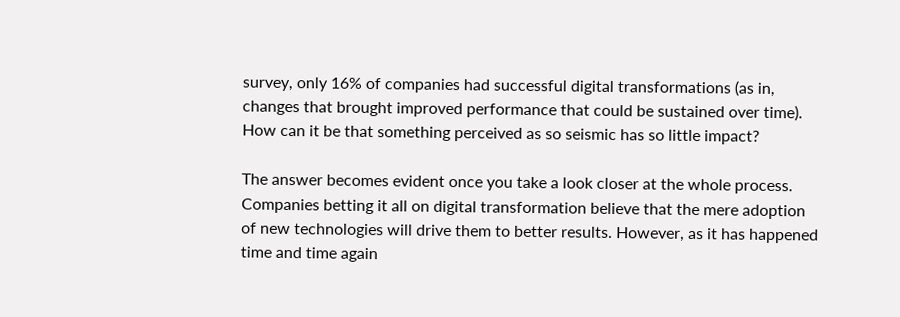survey, only 16% of companies had successful digital transformations (as in, changes that brought improved performance that could be sustained over time). How can it be that something perceived as so seismic has so little impact?

The answer becomes evident once you take a look closer at the whole process. Companies betting it all on digital transformation believe that the mere adoption of new technologies will drive them to better results. However, as it has happened time and time again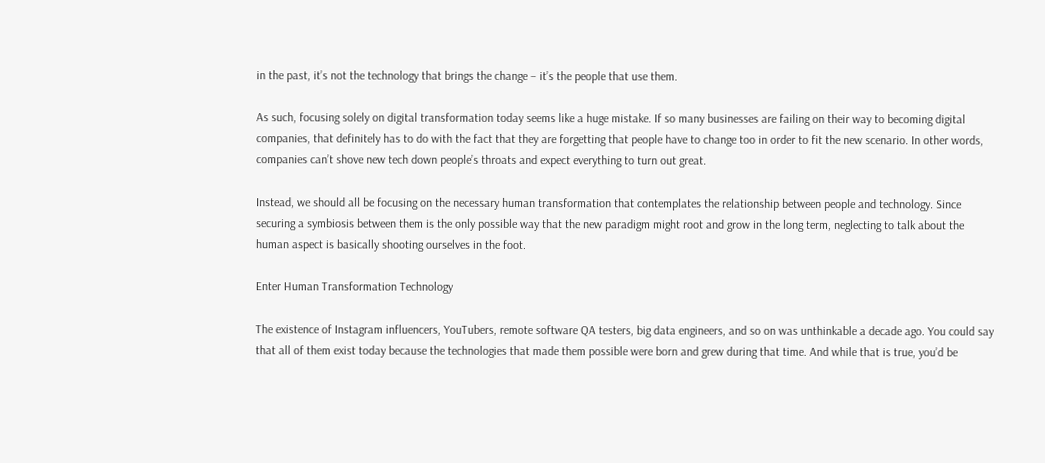in the past, it’s not the technology that brings the change – it’s the people that use them.

As such, focusing solely on digital transformation today seems like a huge mistake. If so many businesses are failing on their way to becoming digital companies, that definitely has to do with the fact that they are forgetting that people have to change too in order to fit the new scenario. In other words, companies can’t shove new tech down people’s throats and expect everything to turn out great.

Instead, we should all be focusing on the necessary human transformation that contemplates the relationship between people and technology. Since securing a symbiosis between them is the only possible way that the new paradigm might root and grow in the long term, neglecting to talk about the human aspect is basically shooting ourselves in the foot.

Enter Human Transformation Technology

The existence of Instagram influencers, YouTubers, remote software QA testers, big data engineers, and so on was unthinkable a decade ago. You could say that all of them exist today because the technologies that made them possible were born and grew during that time. And while that is true, you’d be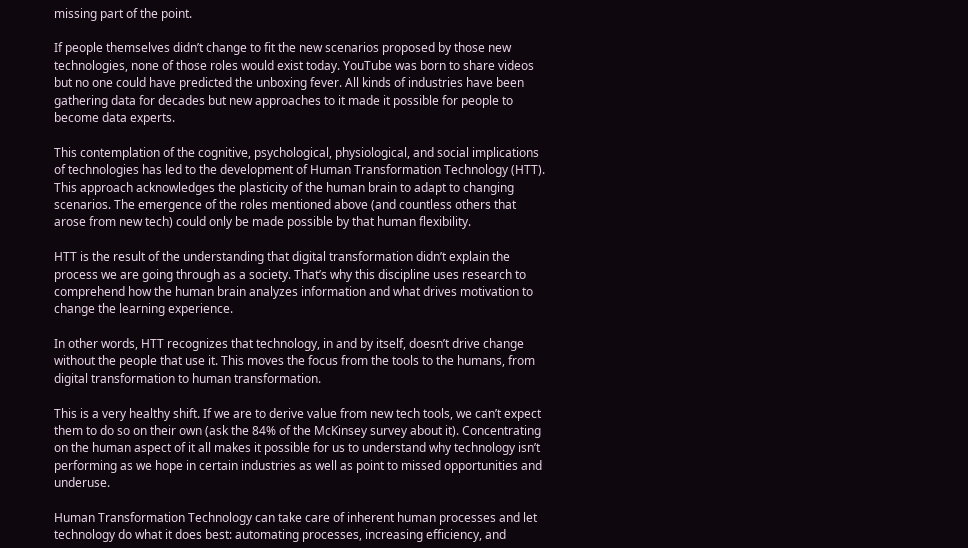missing part of the point.

If people themselves didn’t change to fit the new scenarios proposed by those new technologies, none of those roles would exist today. YouTube was born to share videos but no one could have predicted the unboxing fever. All kinds of industries have been gathering data for decades but new approaches to it made it possible for people to become data experts.

This contemplation of the cognitive, psychological, physiological, and social implications of technologies has led to the development of Human Transformation Technology (HTT). This approach acknowledges the plasticity of the human brain to adapt to changing scenarios. The emergence of the roles mentioned above (and countless others that arose from new tech) could only be made possible by that human flexibility.

HTT is the result of the understanding that digital transformation didn’t explain the process we are going through as a society. That’s why this discipline uses research to comprehend how the human brain analyzes information and what drives motivation to change the learning experience.

In other words, HTT recognizes that technology, in and by itself, doesn’t drive change without the people that use it. This moves the focus from the tools to the humans, from digital transformation to human transformation.

This is a very healthy shift. If we are to derive value from new tech tools, we can’t expect them to do so on their own (ask the 84% of the McKinsey survey about it). Concentrating on the human aspect of it all makes it possible for us to understand why technology isn’t performing as we hope in certain industries as well as point to missed opportunities and underuse.

Human Transformation Technology can take care of inherent human processes and let technology do what it does best: automating processes, increasing efficiency, and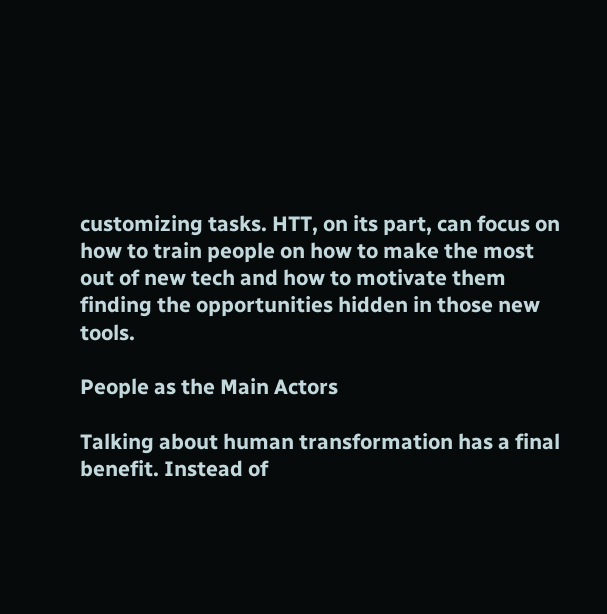customizing tasks. HTT, on its part, can focus on how to train people on how to make the most out of new tech and how to motivate them finding the opportunities hidden in those new tools.

People as the Main Actors

Talking about human transformation has a final benefit. Instead of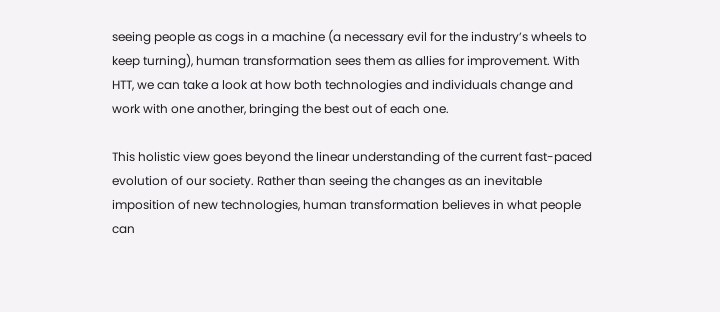seeing people as cogs in a machine (a necessary evil for the industry’s wheels to keep turning), human transformation sees them as allies for improvement. With HTT, we can take a look at how both technologies and individuals change and work with one another, bringing the best out of each one.

This holistic view goes beyond the linear understanding of the current fast-paced evolution of our society. Rather than seeing the changes as an inevitable imposition of new technologies, human transformation believes in what people can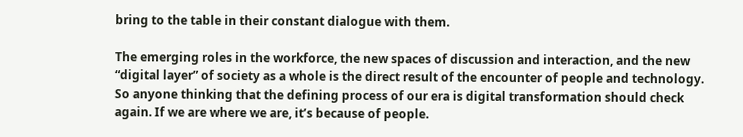bring to the table in their constant dialogue with them.

The emerging roles in the workforce, the new spaces of discussion and interaction, and the new “digital layer” of society as a whole is the direct result of the encounter of people and technology. So anyone thinking that the defining process of our era is digital transformation should check again. If we are where we are, it’s because of people.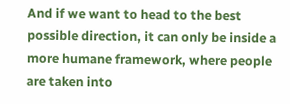And if we want to head to the best possible direction, it can only be inside a more humane framework, where people are taken into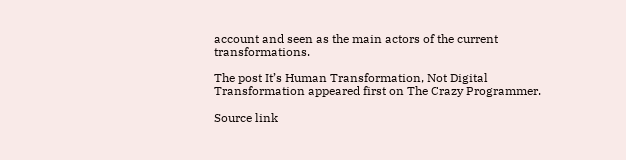account and seen as the main actors of the current transformations.

The post It’s Human Transformation, Not Digital Transformation appeared first on The Crazy Programmer.

Source link